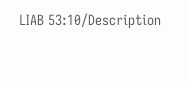LIAB 53:10/Description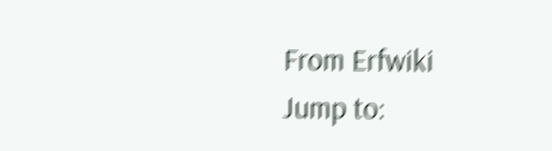From Erfwiki
Jump to: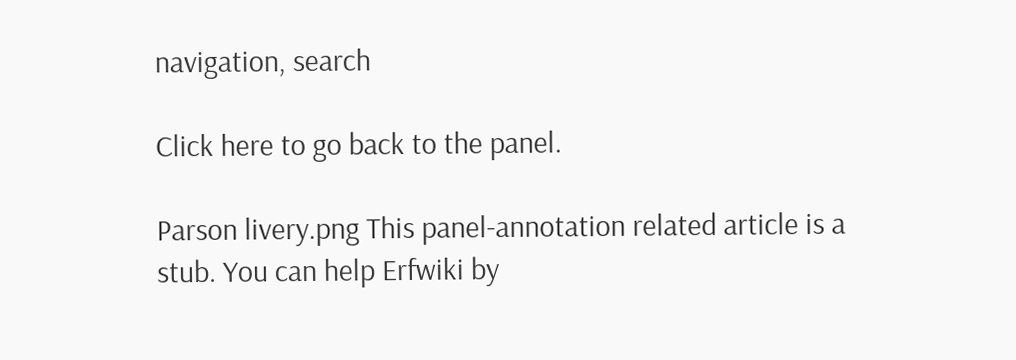navigation, search

Click here to go back to the panel.

Parson livery.png This panel-annotation related article is a stub. You can help Erfwiki by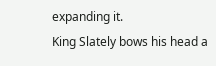expanding it.
King Slately bows his head a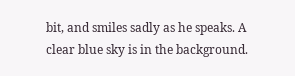bit, and smiles sadly as he speaks. A clear blue sky is in the background.